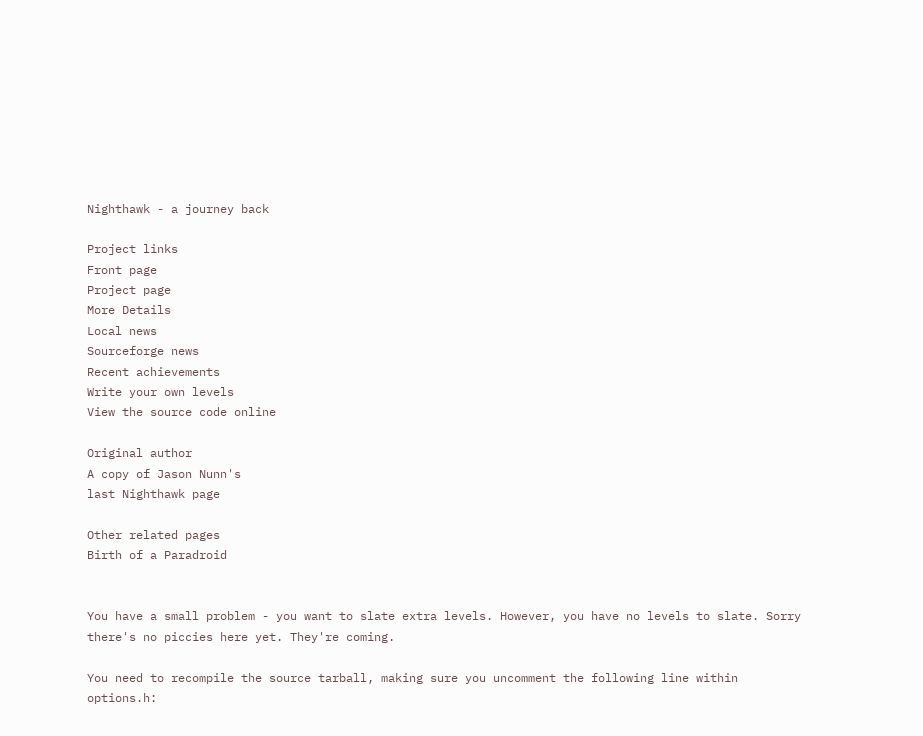Nighthawk - a journey back

Project links
Front page
Project page
More Details
Local news
Sourceforge news
Recent achievements
Write your own levels
View the source code online

Original author
A copy of Jason Nunn's
last Nighthawk page

Other related pages
Birth of a Paradroid


You have a small problem - you want to slate extra levels. However, you have no levels to slate. Sorry there's no piccies here yet. They're coming.

You need to recompile the source tarball, making sure you uncomment the following line within options.h: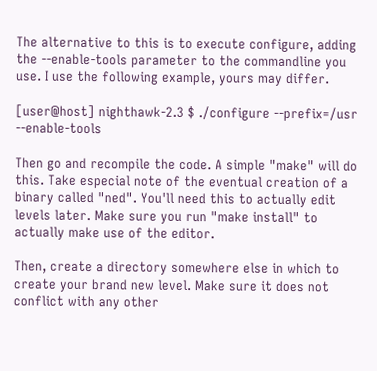The alternative to this is to execute configure, adding the --enable-tools parameter to the commandline you use. I use the following example, yours may differ.

[user@host] nighthawk-2.3 $ ./configure --prefix=/usr --enable-tools

Then go and recompile the code. A simple "make" will do this. Take especial note of the eventual creation of a binary called "ned". You'll need this to actually edit levels later. Make sure you run "make install" to actually make use of the editor.

Then, create a directory somewhere else in which to create your brand new level. Make sure it does not conflict with any other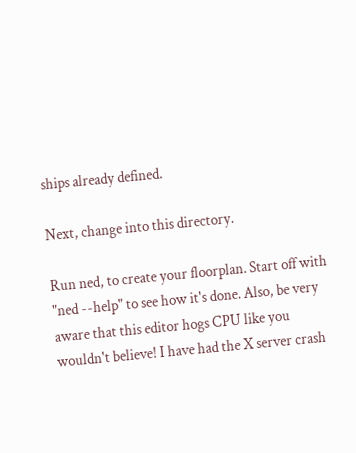ships already defined.

Next, change into this directory.

Run ned, to create your floorplan. Start off with "ned --help" to see how it's done. Also, be very aware that this editor hogs CPU like you wouldn't believe! I have had the X server crash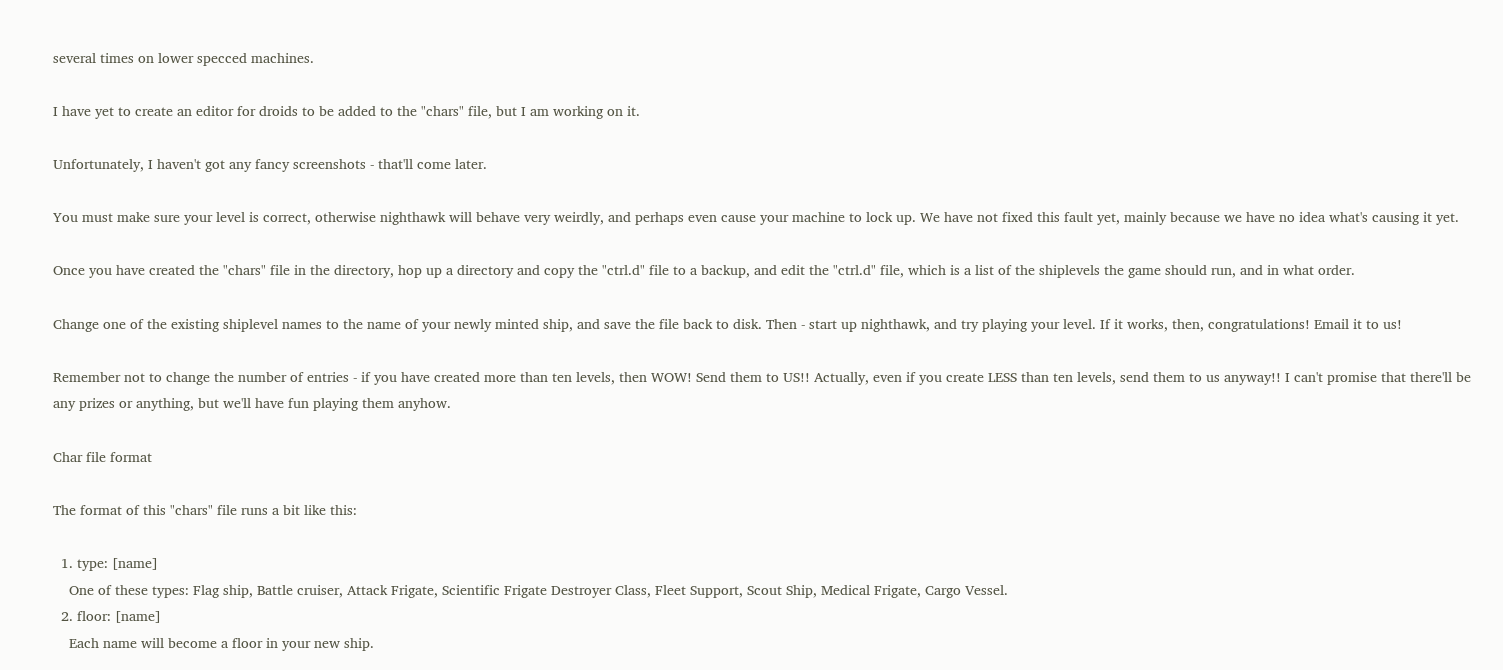several times on lower specced machines.

I have yet to create an editor for droids to be added to the "chars" file, but I am working on it.

Unfortunately, I haven't got any fancy screenshots - that'll come later.

You must make sure your level is correct, otherwise nighthawk will behave very weirdly, and perhaps even cause your machine to lock up. We have not fixed this fault yet, mainly because we have no idea what's causing it yet.

Once you have created the "chars" file in the directory, hop up a directory and copy the "ctrl.d" file to a backup, and edit the "ctrl.d" file, which is a list of the shiplevels the game should run, and in what order.

Change one of the existing shiplevel names to the name of your newly minted ship, and save the file back to disk. Then - start up nighthawk, and try playing your level. If it works, then, congratulations! Email it to us!

Remember not to change the number of entries - if you have created more than ten levels, then WOW! Send them to US!! Actually, even if you create LESS than ten levels, send them to us anyway!! I can't promise that there'll be any prizes or anything, but we'll have fun playing them anyhow.

Char file format

The format of this "chars" file runs a bit like this:

  1. type: [name]
    One of these types: Flag ship, Battle cruiser, Attack Frigate, Scientific Frigate Destroyer Class, Fleet Support, Scout Ship, Medical Frigate, Cargo Vessel.
  2. floor: [name]
    Each name will become a floor in your new ship.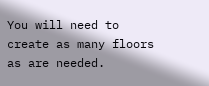You will need to create as many floors as are needed.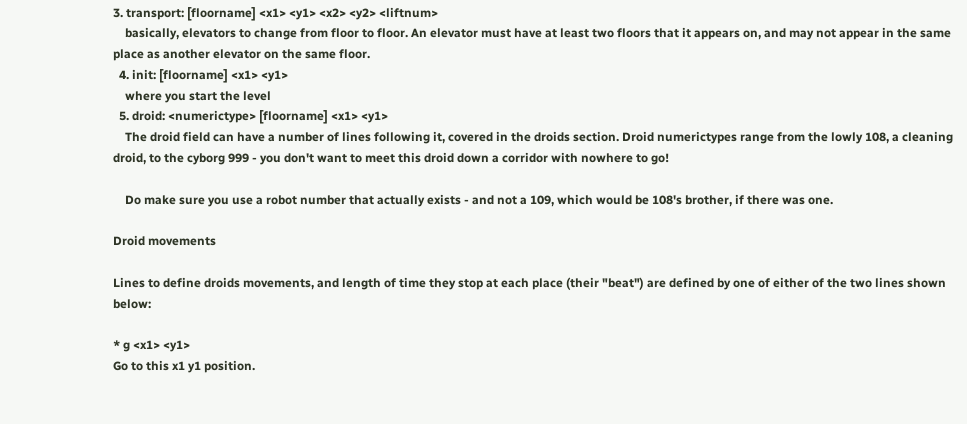3. transport: [floorname] <x1> <y1> <x2> <y2> <liftnum>
    basically, elevators to change from floor to floor. An elevator must have at least two floors that it appears on, and may not appear in the same place as another elevator on the same floor.
  4. init: [floorname] <x1> <y1>
    where you start the level
  5. droid: <numerictype> [floorname] <x1> <y1>
    The droid field can have a number of lines following it, covered in the droids section. Droid numerictypes range from the lowly 108, a cleaning droid, to the cyborg 999 - you don't want to meet this droid down a corridor with nowhere to go!

    Do make sure you use a robot number that actually exists - and not a 109, which would be 108's brother, if there was one.

Droid movements

Lines to define droids movements, and length of time they stop at each place (their "beat") are defined by one of either of the two lines shown below:

* g <x1> <y1>
Go to this x1 y1 position.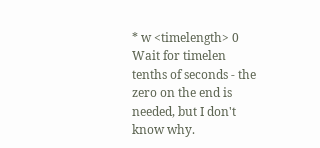* w <timelength> 0
Wait for timelen tenths of seconds - the zero on the end is needed, but I don't know why.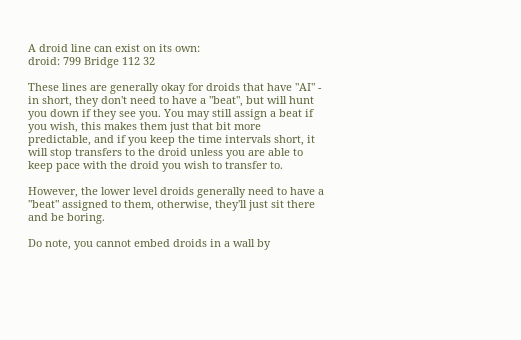A droid line can exist on its own:
droid: 799 Bridge 112 32

These lines are generally okay for droids that have "AI" - in short, they don't need to have a "beat", but will hunt you down if they see you. You may still assign a beat if you wish, this makes them just that bit more predictable, and if you keep the time intervals short, it will stop transfers to the droid unless you are able to keep pace with the droid you wish to transfer to.

However, the lower level droids generally need to have a "beat" assigned to them, otherwise, they'll just sit there and be boring.

Do note, you cannot embed droids in a wall by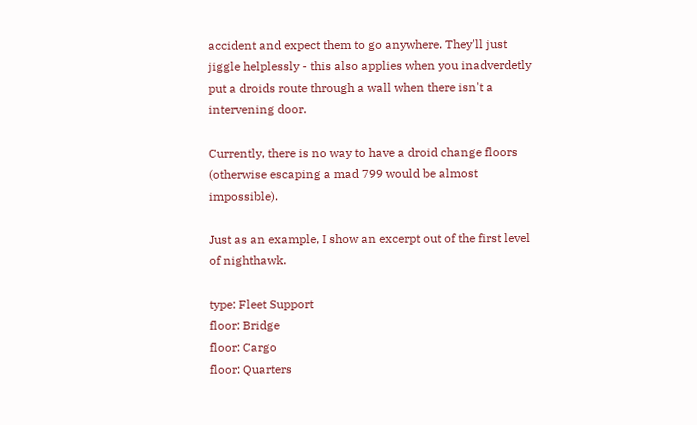accident and expect them to go anywhere. They'll just jiggle helplessly - this also applies when you inadverdetly put a droids route through a wall when there isn't a intervening door.

Currently, there is no way to have a droid change floors (otherwise escaping a mad 799 would be almost impossible).

Just as an example, I show an excerpt out of the first level of nighthawk.

type: Fleet Support
floor: Bridge
floor: Cargo
floor: Quarters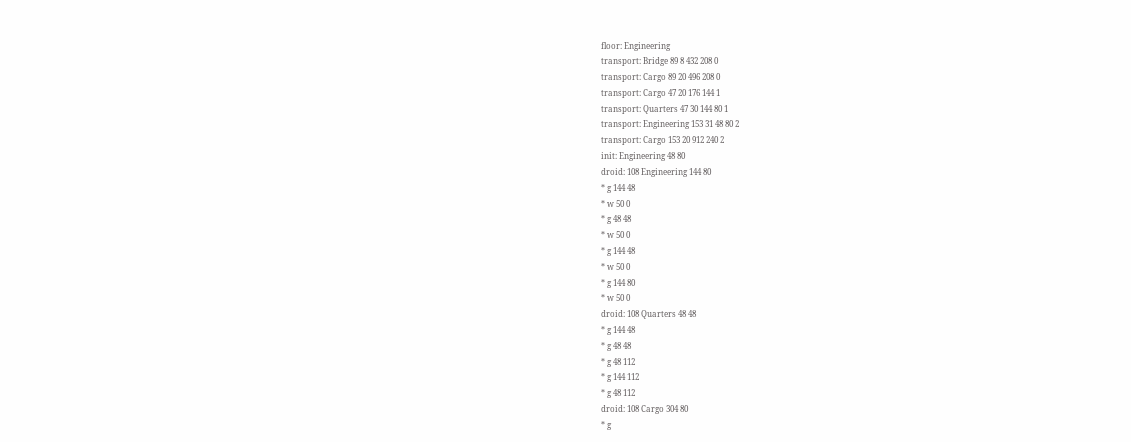floor: Engineering
transport: Bridge 89 8 432 208 0
transport: Cargo 89 20 496 208 0
transport: Cargo 47 20 176 144 1
transport: Quarters 47 30 144 80 1
transport: Engineering 153 31 48 80 2
transport: Cargo 153 20 912 240 2
init: Engineering 48 80
droid: 108 Engineering 144 80
* g 144 48
* w 50 0
* g 48 48
* w 50 0
* g 144 48
* w 50 0
* g 144 80
* w 50 0
droid: 108 Quarters 48 48
* g 144 48
* g 48 48
* g 48 112
* g 144 112
* g 48 112
droid: 108 Cargo 304 80
* g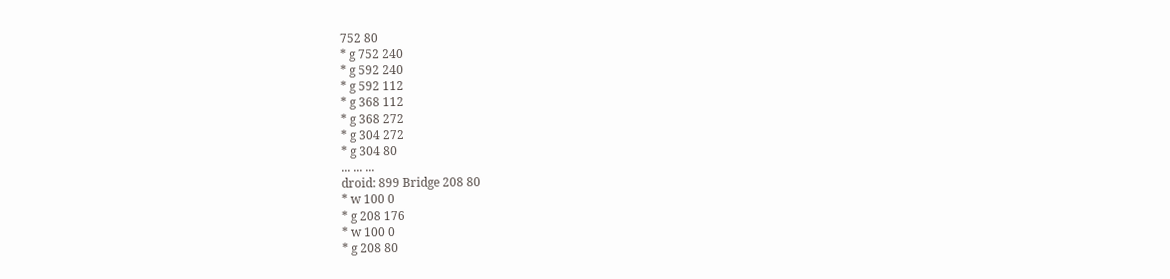752 80
* g 752 240
* g 592 240
* g 592 112
* g 368 112
* g 368 272
* g 304 272
* g 304 80
... ... ...
droid: 899 Bridge 208 80
* w 100 0
* g 208 176
* w 100 0
* g 208 80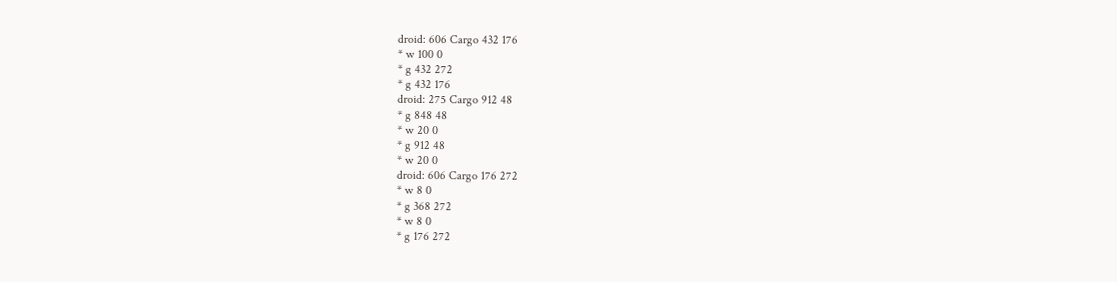droid: 606 Cargo 432 176
* w 100 0
* g 432 272
* g 432 176
droid: 275 Cargo 912 48
* g 848 48
* w 20 0
* g 912 48
* w 20 0
droid: 606 Cargo 176 272
* w 8 0
* g 368 272
* w 8 0
* g 176 272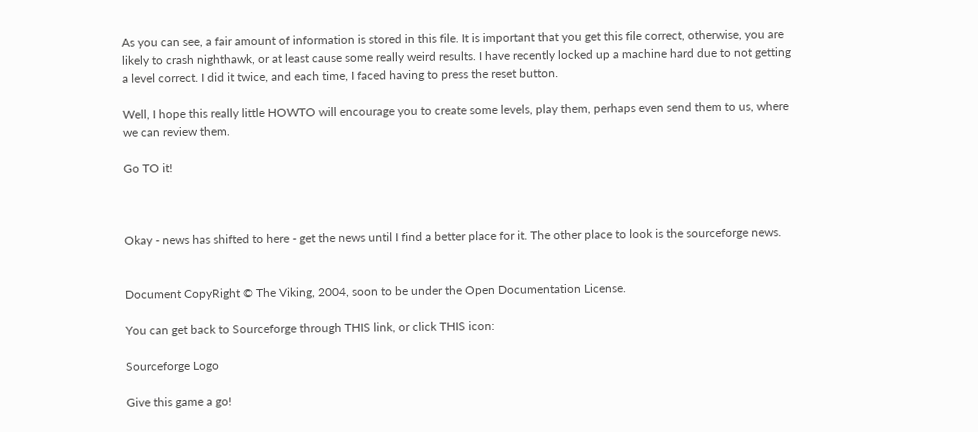As you can see, a fair amount of information is stored in this file. It is important that you get this file correct, otherwise, you are likely to crash nighthawk, or at least cause some really weird results. I have recently locked up a machine hard due to not getting a level correct. I did it twice, and each time, I faced having to press the reset button.

Well, I hope this really little HOWTO will encourage you to create some levels, play them, perhaps even send them to us, where we can review them.

Go TO it!



Okay - news has shifted to here - get the news until I find a better place for it. The other place to look is the sourceforge news.


Document CopyRight © The Viking, 2004, soon to be under the Open Documentation License.

You can get back to Sourceforge through THIS link, or click THIS icon:

Sourceforge Logo

Give this game a go!